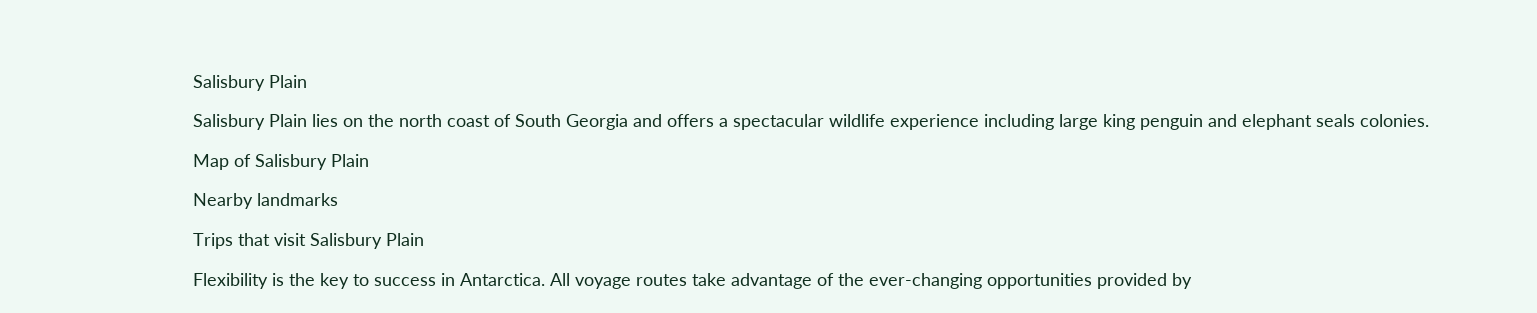Salisbury Plain

Salisbury Plain lies on the north coast of South Georgia and offers a spectacular wildlife experience including large king penguin and elephant seals colonies.

Map of Salisbury Plain

Nearby landmarks

Trips that visit Salisbury Plain

Flexibility is the key to success in Antarctica. All voyage routes take advantage of the ever-changing opportunities provided by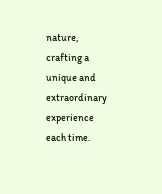nature, crafting a unique and extraordinary experience each time.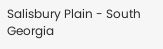Salisbury Plain - South Georgia